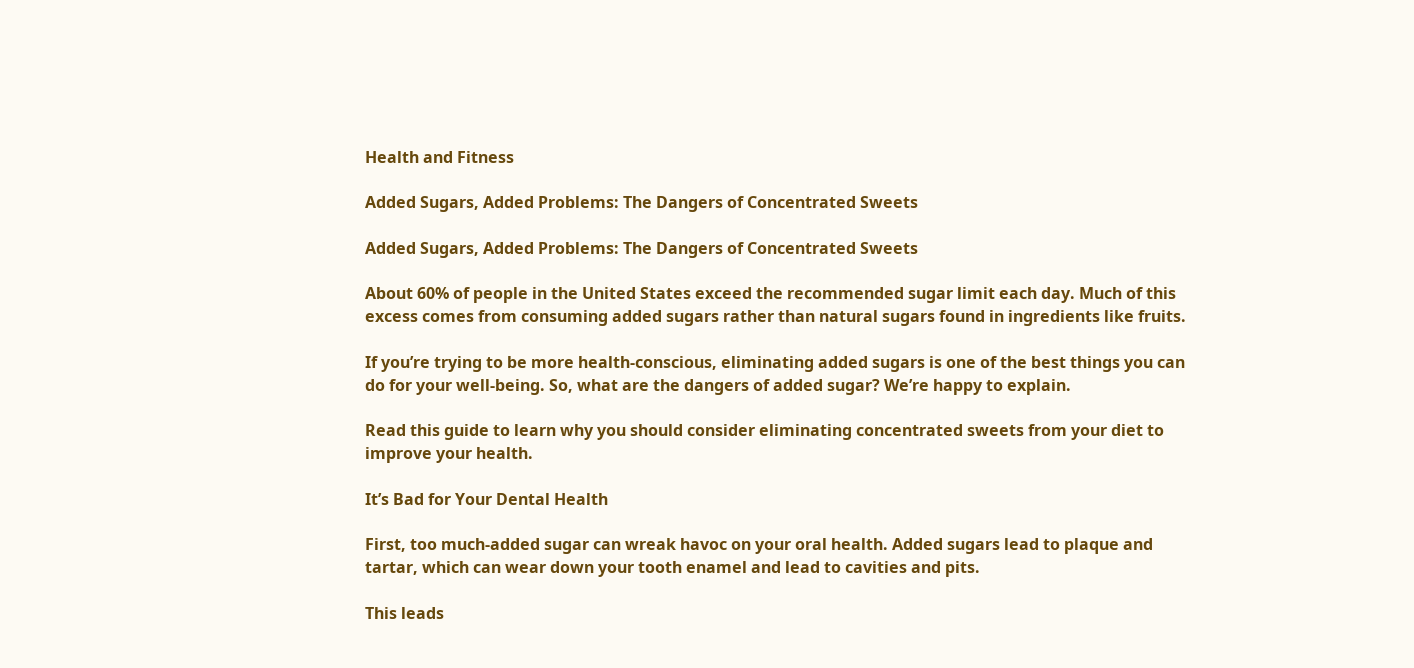Health and Fitness

Added Sugars, Added Problems: The Dangers of Concentrated Sweets

Added Sugars, Added Problems: The Dangers of Concentrated Sweets

About 60% of people in the United States exceed the recommended sugar limit each day. Much of this excess comes from consuming added sugars rather than natural sugars found in ingredients like fruits.

If you’re trying to be more health-conscious, eliminating added sugars is one of the best things you can do for your well-being. So, what are the dangers of added sugar? We’re happy to explain.

Read this guide to learn why you should consider eliminating concentrated sweets from your diet to improve your health.

It’s Bad for Your Dental Health

First, too much-added sugar can wreak havoc on your oral health. Added sugars lead to plaque and tartar, which can wear down your tooth enamel and lead to cavities and pits.

This leads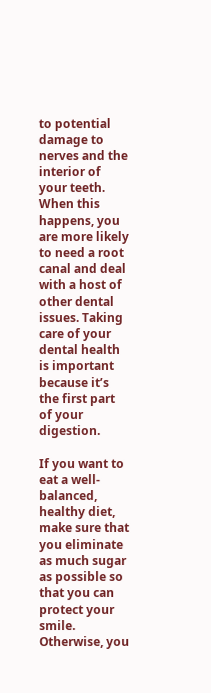to potential damage to nerves and the interior of your teeth. When this happens, you are more likely to need a root canal and deal with a host of other dental issues. Taking care of your dental health is important because it’s the first part of your digestion.

If you want to eat a well-balanced, healthy diet, make sure that you eliminate as much sugar as possible so that you can protect your smile. Otherwise, you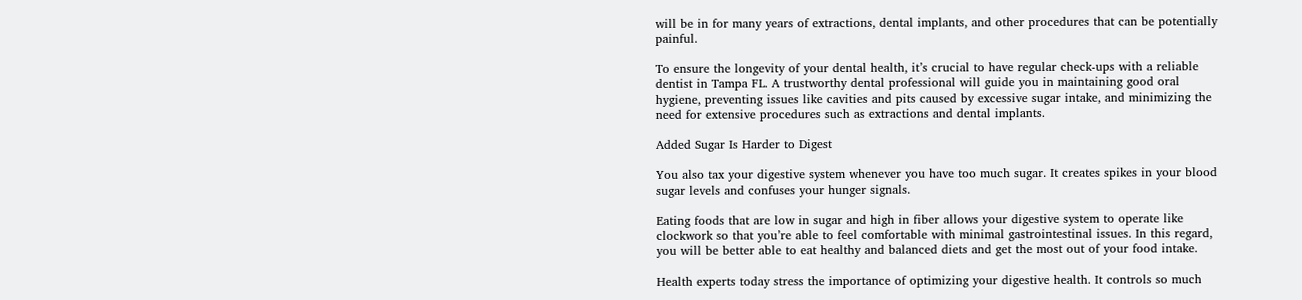will be in for many years of extractions, dental implants, and other procedures that can be potentially painful.

To ensure the longevity of your dental health, it’s crucial to have regular check-ups with a reliable dentist in Tampa FL. A trustworthy dental professional will guide you in maintaining good oral hygiene, preventing issues like cavities and pits caused by excessive sugar intake, and minimizing the need for extensive procedures such as extractions and dental implants.

Added Sugar Is Harder to Digest

You also tax your digestive system whenever you have too much sugar. It creates spikes in your blood sugar levels and confuses your hunger signals.

Eating foods that are low in sugar and high in fiber allows your digestive system to operate like clockwork so that you’re able to feel comfortable with minimal gastrointestinal issues. In this regard, you will be better able to eat healthy and balanced diets and get the most out of your food intake.

Health experts today stress the importance of optimizing your digestive health. It controls so much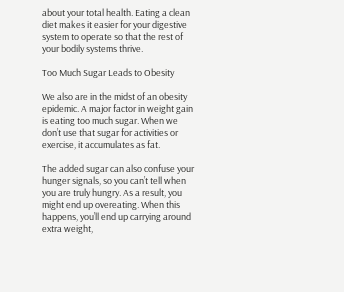about your total health. Eating a clean diet makes it easier for your digestive system to operate so that the rest of your bodily systems thrive.

Too Much Sugar Leads to Obesity

We also are in the midst of an obesity epidemic. A major factor in weight gain is eating too much sugar. When we don’t use that sugar for activities or exercise, it accumulates as fat.

The added sugar can also confuse your hunger signals, so you can’t tell when you are truly hungry. As a result, you might end up overeating. When this happens, you’ll end up carrying around extra weight,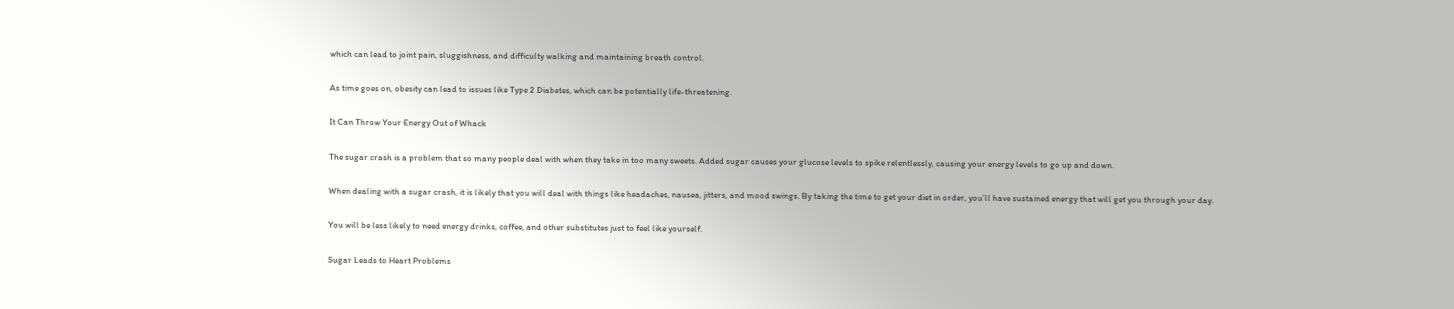which can lead to joint pain, sluggishness, and difficulty walking and maintaining breath control.

As time goes on, obesity can lead to issues like Type 2 Diabetes, which can be potentially life-threatening.

It Can Throw Your Energy Out of Whack

The sugar crash is a problem that so many people deal with when they take in too many sweets. Added sugar causes your glucose levels to spike relentlessly, causing your energy levels to go up and down.

When dealing with a sugar crash, it is likely that you will deal with things like headaches, nausea, jitters, and mood swings. By taking the time to get your diet in order, you’ll have sustained energy that will get you through your day.

You will be less likely to need energy drinks, coffee, and other substitutes just to feel like yourself.

Sugar Leads to Heart Problems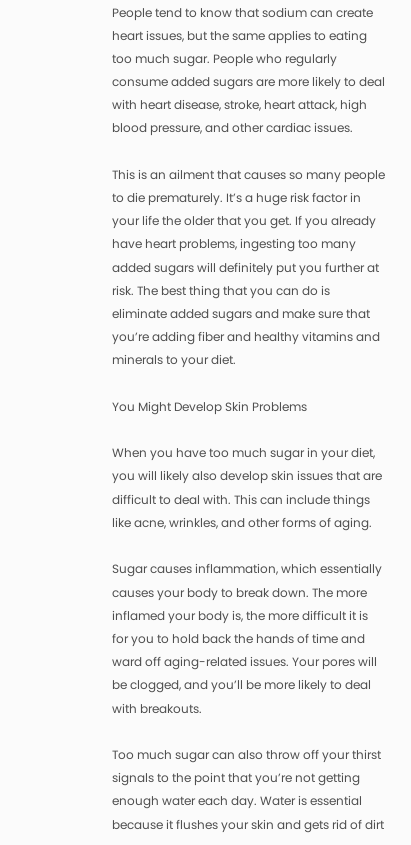People tend to know that sodium can create heart issues, but the same applies to eating too much sugar. People who regularly consume added sugars are more likely to deal with heart disease, stroke, heart attack, high blood pressure, and other cardiac issues.

This is an ailment that causes so many people to die prematurely. It’s a huge risk factor in your life the older that you get. If you already have heart problems, ingesting too many added sugars will definitely put you further at risk. The best thing that you can do is eliminate added sugars and make sure that you’re adding fiber and healthy vitamins and minerals to your diet.

You Might Develop Skin Problems

When you have too much sugar in your diet, you will likely also develop skin issues that are difficult to deal with. This can include things like acne, wrinkles, and other forms of aging.

Sugar causes inflammation, which essentially causes your body to break down. The more inflamed your body is, the more difficult it is for you to hold back the hands of time and ward off aging-related issues. Your pores will be clogged, and you’ll be more likely to deal with breakouts.

Too much sugar can also throw off your thirst signals to the point that you’re not getting enough water each day. Water is essential because it flushes your skin and gets rid of dirt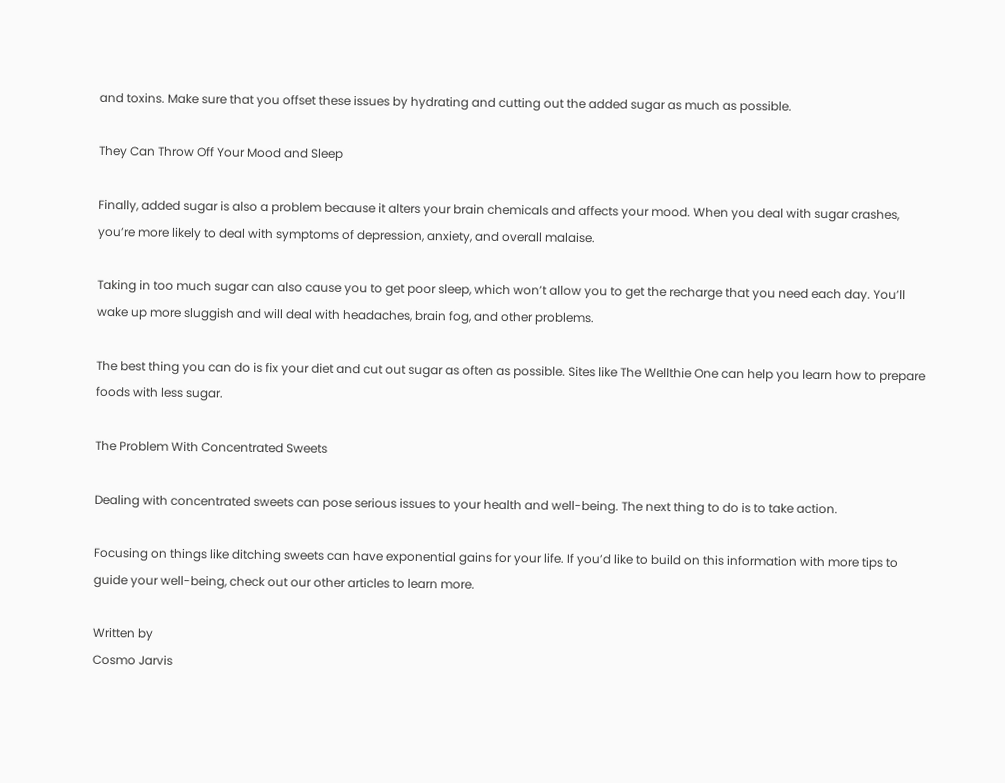and toxins. Make sure that you offset these issues by hydrating and cutting out the added sugar as much as possible.

They Can Throw Off Your Mood and Sleep

Finally, added sugar is also a problem because it alters your brain chemicals and affects your mood. When you deal with sugar crashes, you’re more likely to deal with symptoms of depression, anxiety, and overall malaise.

Taking in too much sugar can also cause you to get poor sleep, which won’t allow you to get the recharge that you need each day. You’ll wake up more sluggish and will deal with headaches, brain fog, and other problems.

The best thing you can do is fix your diet and cut out sugar as often as possible. Sites like The Wellthie One can help you learn how to prepare foods with less sugar.

The Problem With Concentrated Sweets

Dealing with concentrated sweets can pose serious issues to your health and well-being. The next thing to do is to take action.

Focusing on things like ditching sweets can have exponential gains for your life. If you’d like to build on this information with more tips to guide your well-being, check out our other articles to learn more.

Written by
Cosmo Jarvis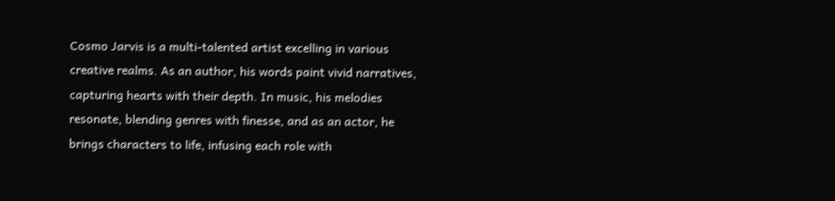Cosmo Jarvis is a multi-talented artist excelling in various creative realms. As an author, his words paint vivid narratives, capturing hearts with their depth. In music, his melodies resonate, blending genres with finesse, and as an actor, he brings characters to life, infusing each role with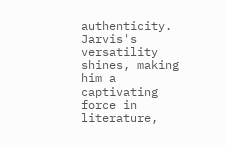authenticity. Jarvis's versatility shines, making him a captivating force in literature,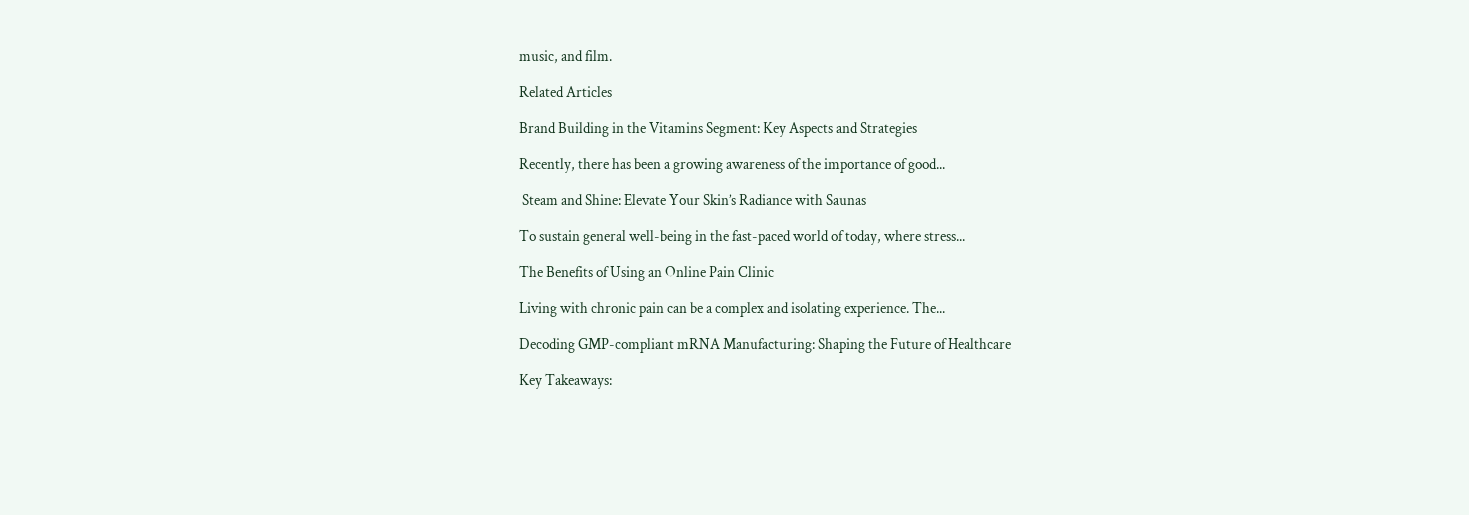music, and film.

Related Articles

Brand Building in the Vitamins Segment: Key Aspects and Strategies

Recently, there has been a growing awareness of the importance of good...

 Steam and Shine: Elevate Your Skin’s Radiance with Saunas

To sustain general well-being in the fast-paced world of today, where stress...

The Benefits of Using an Online Pain Clinic

Living with chronic pain can be a complex and isolating experience. The...

Decoding GMP-compliant mRNA Manufacturing: Shaping the Future of Healthcare

Key Takeaways: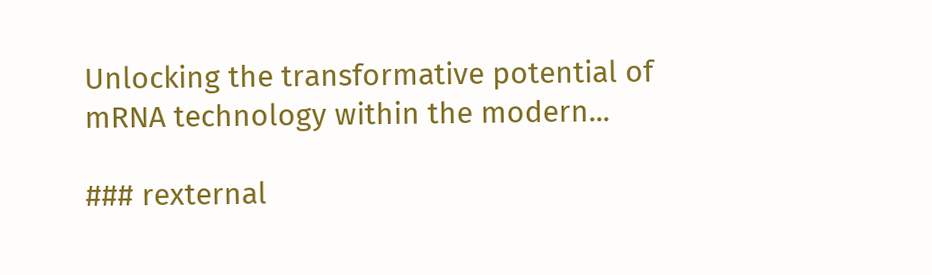Unlocking the transformative potential of mRNA technology within the modern...

### rexternal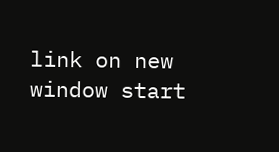link on new window start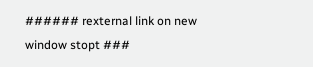###### rexternal link on new window stopt ###